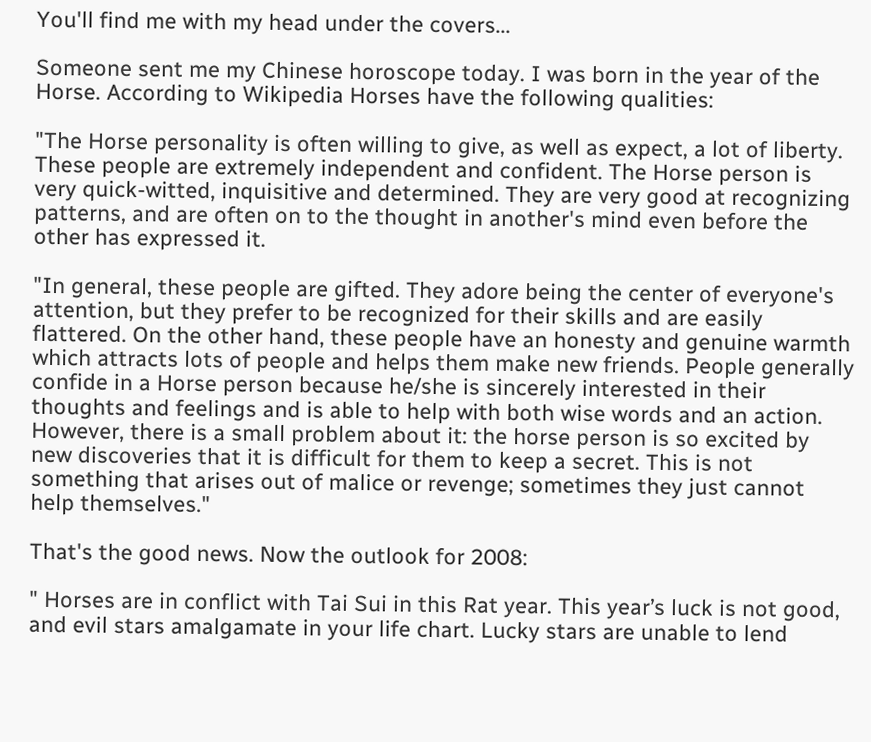You'll find me with my head under the covers...

Someone sent me my Chinese horoscope today. I was born in the year of the Horse. According to Wikipedia Horses have the following qualities:

"The Horse personality is often willing to give, as well as expect, a lot of liberty. These people are extremely independent and confident. The Horse person is very quick-witted, inquisitive and determined. They are very good at recognizing patterns, and are often on to the thought in another's mind even before the other has expressed it.

"In general, these people are gifted. They adore being the center of everyone's attention, but they prefer to be recognized for their skills and are easily flattered. On the other hand, these people have an honesty and genuine warmth which attracts lots of people and helps them make new friends. People generally confide in a Horse person because he/she is sincerely interested in their thoughts and feelings and is able to help with both wise words and an action. However, there is a small problem about it: the horse person is so excited by new discoveries that it is difficult for them to keep a secret. This is not something that arises out of malice or revenge; sometimes they just cannot help themselves."

That's the good news. Now the outlook for 2008:

" Horses are in conflict with Tai Sui in this Rat year. This year’s luck is not good, and evil stars amalgamate in your life chart. Lucky stars are unable to lend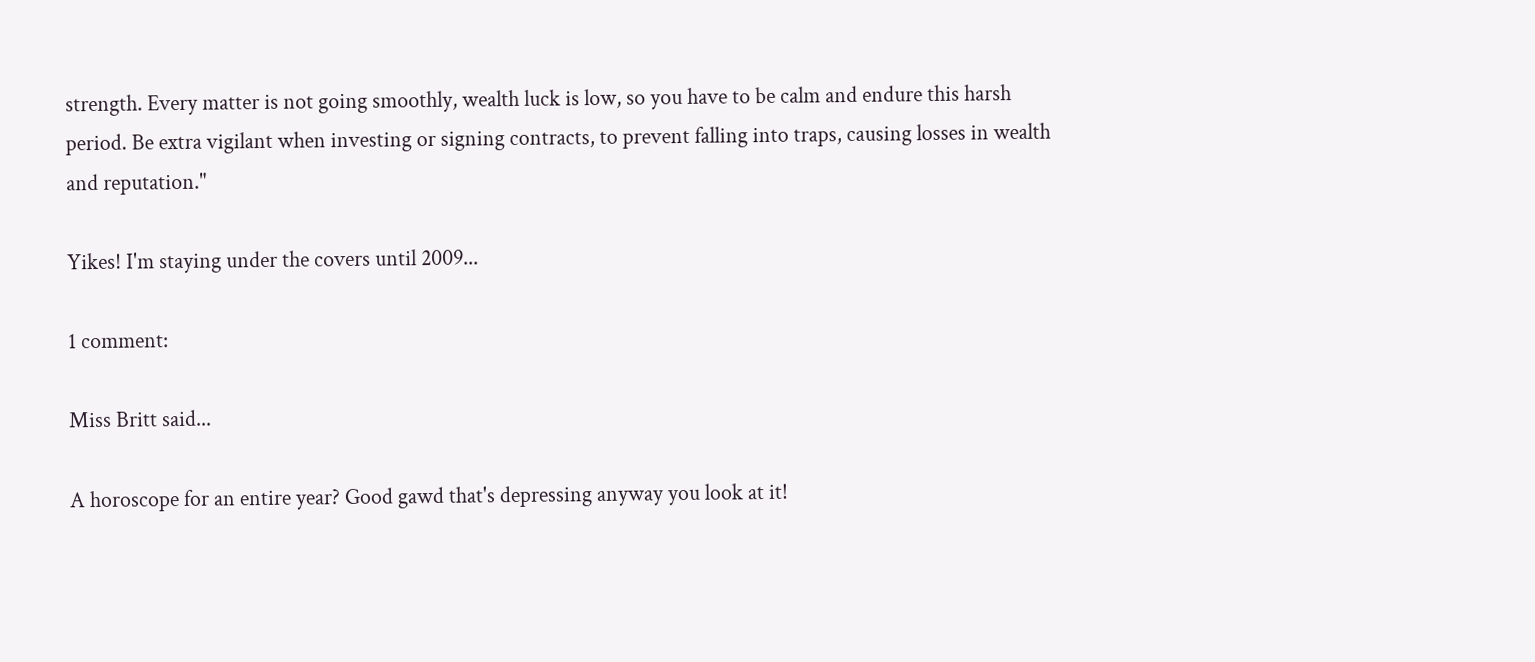strength. Every matter is not going smoothly, wealth luck is low, so you have to be calm and endure this harsh period. Be extra vigilant when investing or signing contracts, to prevent falling into traps, causing losses in wealth and reputation."

Yikes! I'm staying under the covers until 2009...

1 comment:

Miss Britt said...

A horoscope for an entire year? Good gawd that's depressing anyway you look at it!